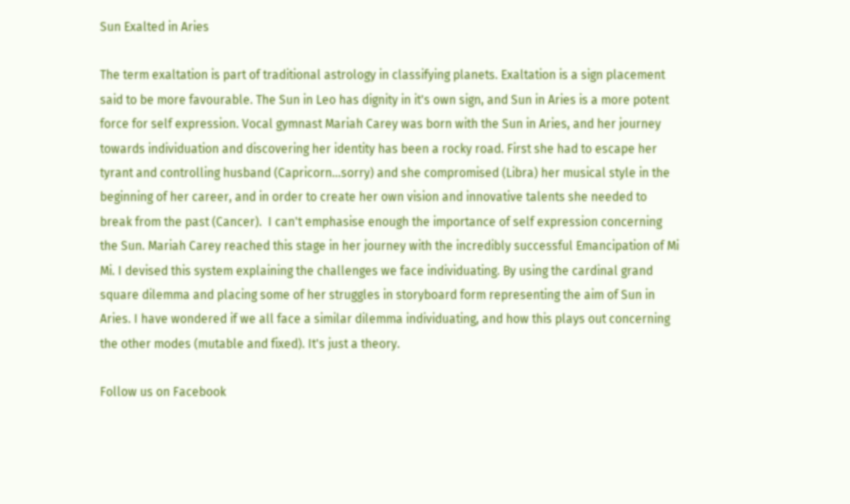Sun Exalted in Aries

The term exaltation is part of traditional astrology in classifying planets. Exaltation is a sign placement said to be more favourable. The Sun in Leo has dignity in it's own sign, and Sun in Aries is a more potent force for self expression. Vocal gymnast Mariah Carey was born with the Sun in Aries, and her journey towards individuation and discovering her identity has been a rocky road. First she had to escape her tyrant and controlling husband (Capricorn...sorry) and she compromised (Libra) her musical style in the beginning of her career, and in order to create her own vision and innovative talents she needed to break from the past (Cancer).  I can't emphasise enough the importance of self expression concerning the Sun. Mariah Carey reached this stage in her journey with the incredibly successful Emancipation of Mi Mi. I devised this system explaining the challenges we face individuating. By using the cardinal grand square dilemma and placing some of her struggles in storyboard form representing the aim of Sun in Aries. I have wondered if we all face a similar dilemma individuating, and how this plays out concerning the other modes (mutable and fixed). It's just a theory.

Follow us on Facebook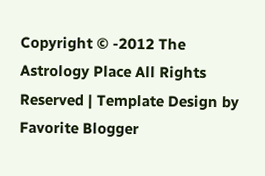Copyright © -2012 The Astrology Place All Rights Reserved | Template Design by Favorite Blogger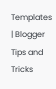Templates | Blogger Tips and Tricks